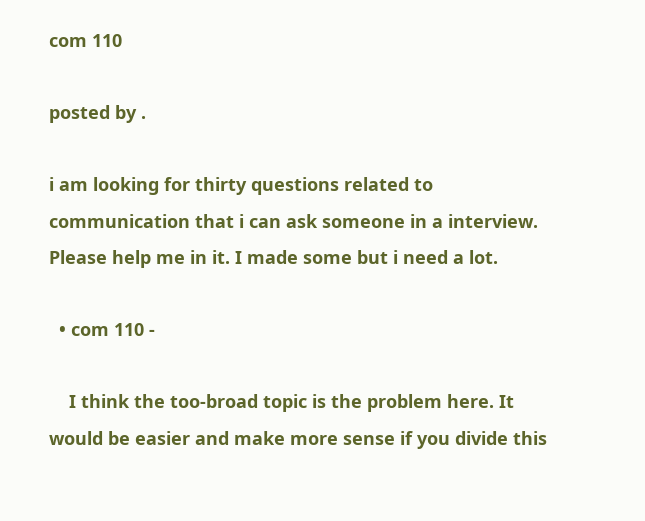com 110

posted by .

i am looking for thirty questions related to communication that i can ask someone in a interview. Please help me in it. I made some but i need a lot.

  • com 110 -

    I think the too-broad topic is the problem here. It would be easier and make more sense if you divide this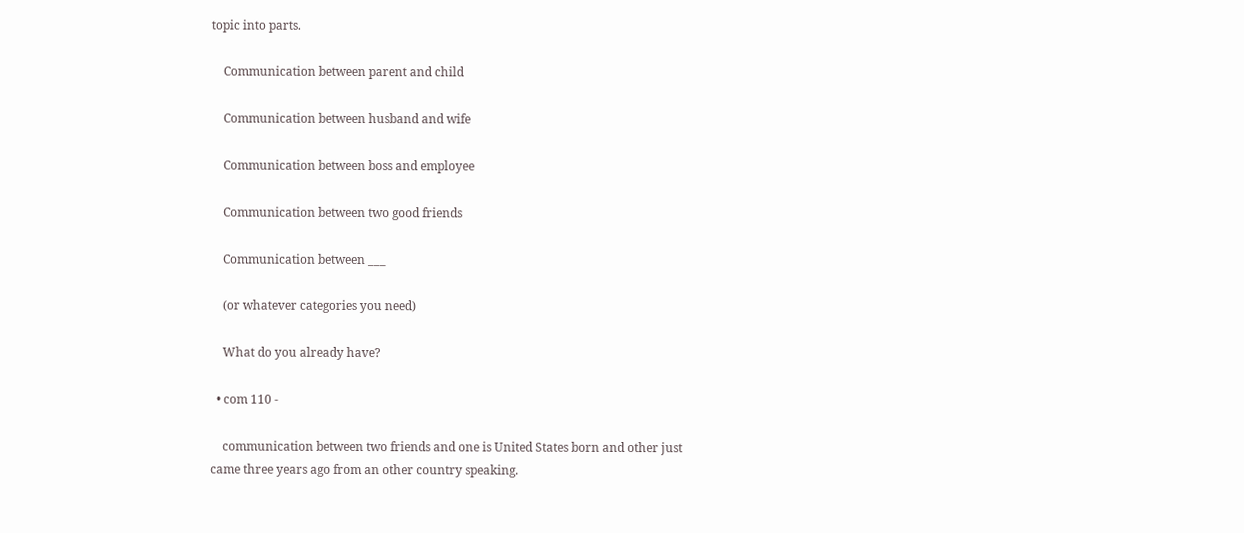topic into parts.

    Communication between parent and child

    Communication between husband and wife

    Communication between boss and employee

    Communication between two good friends

    Communication between ___

    (or whatever categories you need)

    What do you already have?

  • com 110 -

    communication between two friends and one is United States born and other just came three years ago from an other country speaking.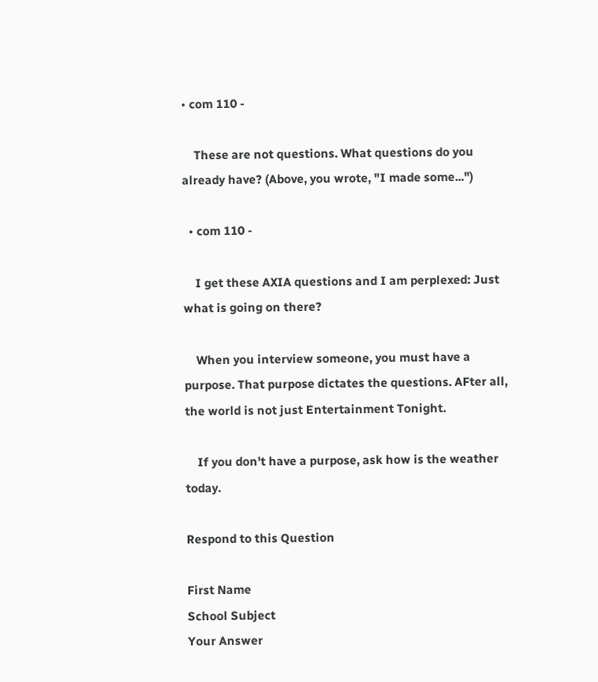• com 110 -

    These are not questions. What questions do you already have? (Above, you wrote, "I made some...")

  • com 110 -

    I get these AXIA questions and I am perplexed: Just what is going on there?

    When you interview someone, you must have a purpose. That purpose dictates the questions. AFter all, the world is not just Entertainment Tonight.

    If you don't have a purpose, ask how is the weather today.

Respond to this Question

First Name
School Subject
Your Answer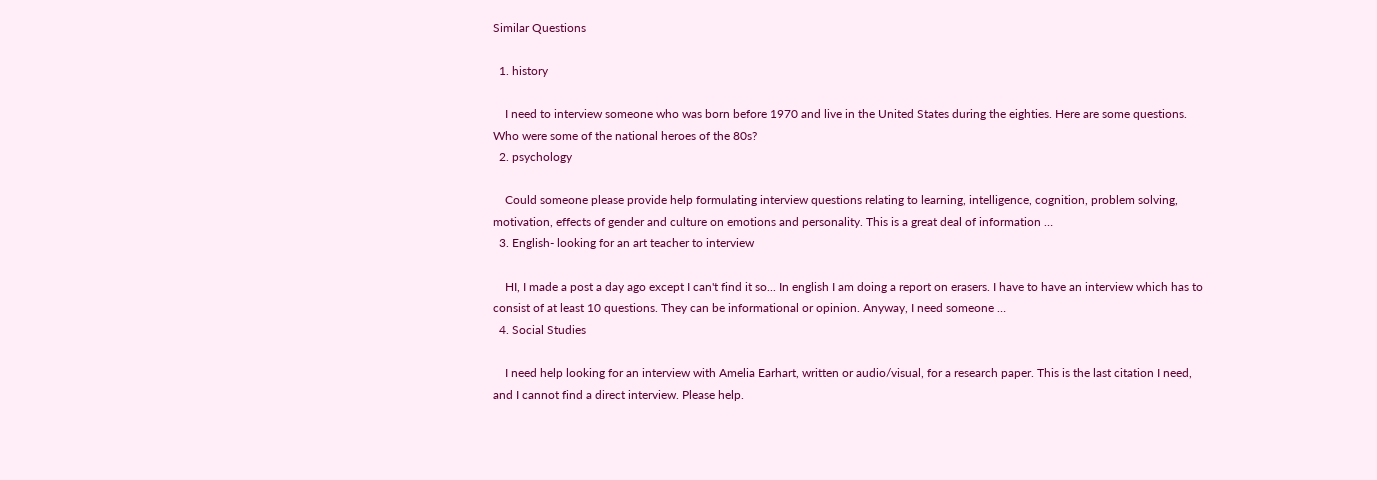Similar Questions

  1. history

    I need to interview someone who was born before 1970 and live in the United States during the eighties. Here are some questions. Who were some of the national heroes of the 80s?
  2. psychology

    Could someone please provide help formulating interview questions relating to learning, intelligence, cognition, problem solving, motivation, effects of gender and culture on emotions and personality. This is a great deal of information …
  3. English- looking for an art teacher to interview

    HI, I made a post a day ago except I can't find it so... In english I am doing a report on erasers. I have to have an interview which has to consist of at least 10 questions. They can be informational or opinion. Anyway, I need someone …
  4. Social Studies

    I need help looking for an interview with Amelia Earhart, written or audio/visual, for a research paper. This is the last citation I need, and I cannot find a direct interview. Please help.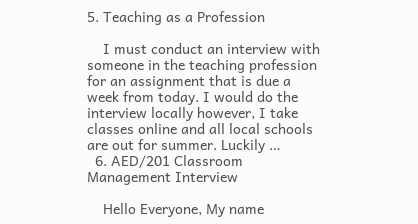5. Teaching as a Profession

    I must conduct an interview with someone in the teaching profession for an assignment that is due a week from today. I would do the interview locally however, I take classes online and all local schools are out for summer. Luckily …
  6. AED/201 Classroom Management Interview

    Hello Everyone, My name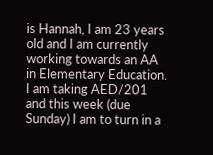is Hannah, I am 23 years old and I am currently working towards an AA in Elementary Education. I am taking AED/201 and this week (due Sunday) I am to turn in a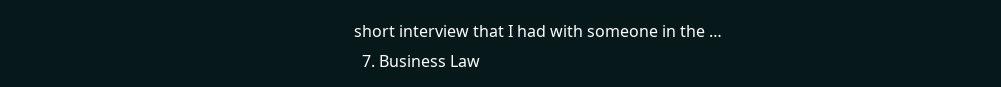short interview that I had with someone in the …
  7. Business Law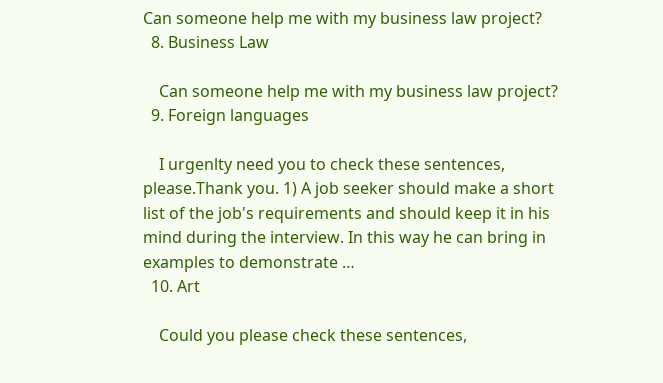Can someone help me with my business law project?
  8. Business Law

    Can someone help me with my business law project?
  9. Foreign languages

    I urgenlty need you to check these sentences, please.Thank you. 1) A job seeker should make a short list of the job's requirements and should keep it in his mind during the interview. In this way he can bring in examples to demonstrate …
  10. Art

    Could you please check these sentences,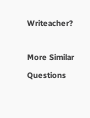Writeacher?

More Similar Questions